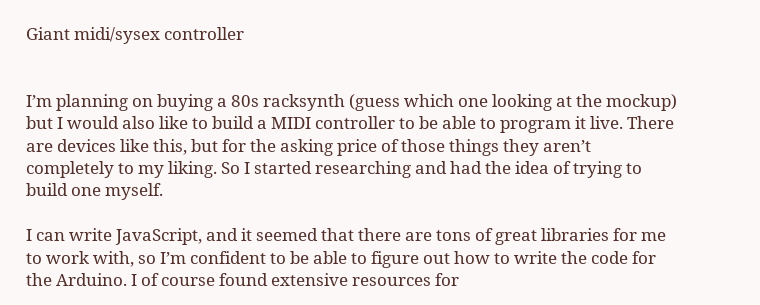Giant midi/sysex controller


I’m planning on buying a 80s racksynth (guess which one looking at the mockup) but I would also like to build a MIDI controller to be able to program it live. There are devices like this, but for the asking price of those things they aren’t completely to my liking. So I started researching and had the idea of trying to build one myself.

I can write JavaScript, and it seemed that there are tons of great libraries for me to work with, so I’m confident to be able to figure out how to write the code for the Arduino. I of course found extensive resources for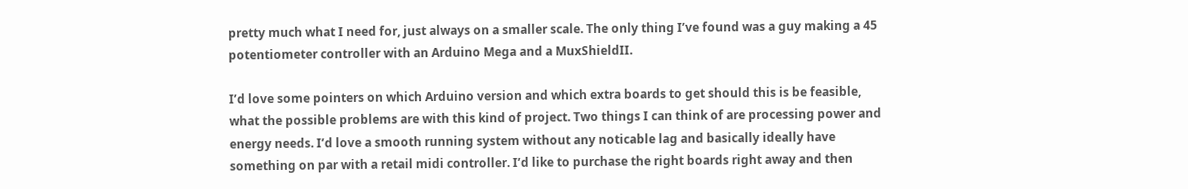pretty much what I need for, just always on a smaller scale. The only thing I’ve found was a guy making a 45 potentiometer controller with an Arduino Mega and a MuxShieldII.

I’d love some pointers on which Arduino version and which extra boards to get should this is be feasible, what the possible problems are with this kind of project. Two things I can think of are processing power and energy needs. I’d love a smooth running system without any noticable lag and basically ideally have something on par with a retail midi controller. I’d like to purchase the right boards right away and then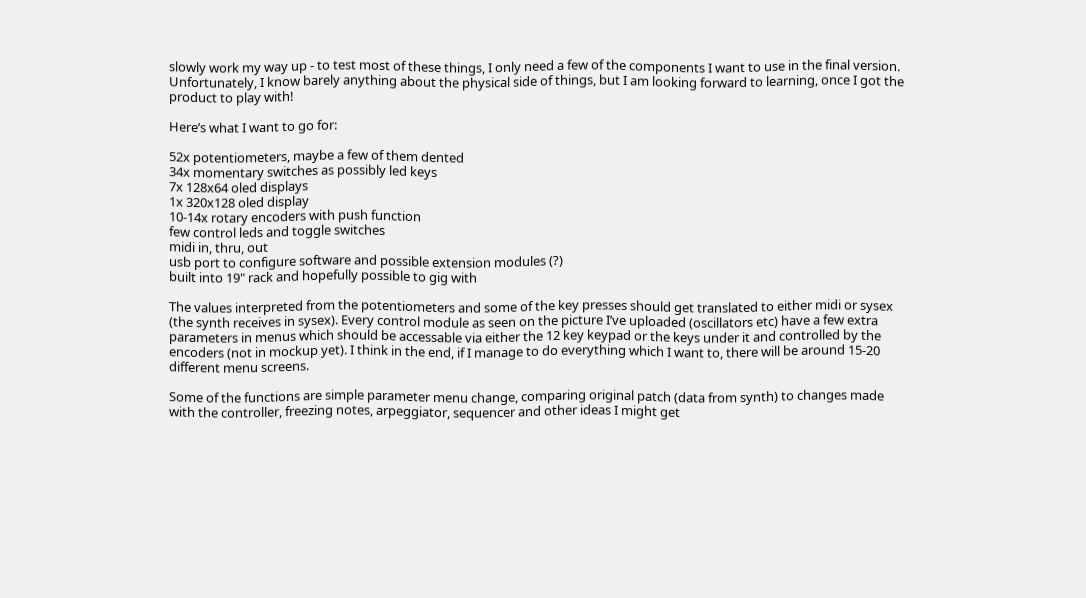slowly work my way up - to test most of these things, I only need a few of the components I want to use in the final version. Unfortunately, I know barely anything about the physical side of things, but I am looking forward to learning, once I got the product to play with!

Here’s what I want to go for:

52x potentiometers, maybe a few of them dented
34x momentary switches as possibly led keys
7x 128x64 oled displays
1x 320x128 oled display
10-14x rotary encoders with push function
few control leds and toggle switches
midi in, thru, out
usb port to configure software and possible extension modules (?)
built into 19" rack and hopefully possible to gig with

The values interpreted from the potentiometers and some of the key presses should get translated to either midi or sysex (the synth receives in sysex). Every control module as seen on the picture I’ve uploaded (oscillators etc) have a few extra parameters in menus which should be accessable via either the 12 key keypad or the keys under it and controlled by the encoders (not in mockup yet). I think in the end, if I manage to do everything which I want to, there will be around 15-20 different menu screens.

Some of the functions are simple parameter menu change, comparing original patch (data from synth) to changes made with the controller, freezing notes, arpeggiator, sequencer and other ideas I might get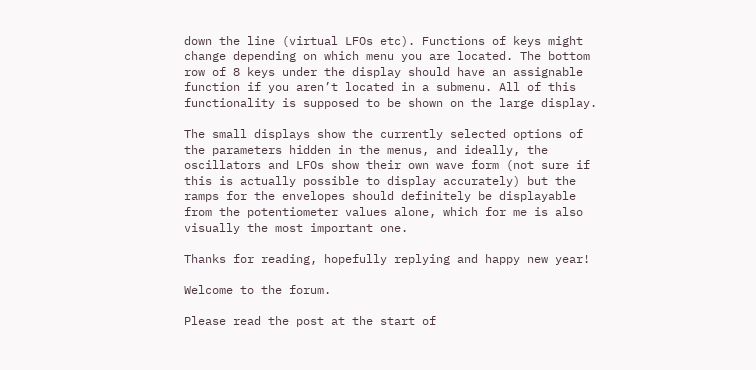down the line (virtual LFOs etc). Functions of keys might change depending on which menu you are located. The bottom row of 8 keys under the display should have an assignable function if you aren’t located in a submenu. All of this functionality is supposed to be shown on the large display.

The small displays show the currently selected options of the parameters hidden in the menus, and ideally, the oscillators and LFOs show their own wave form (not sure if this is actually possible to display accurately) but the ramps for the envelopes should definitely be displayable from the potentiometer values alone, which for me is also visually the most important one.

Thanks for reading, hopefully replying and happy new year!

Welcome to the forum.

Please read the post at the start of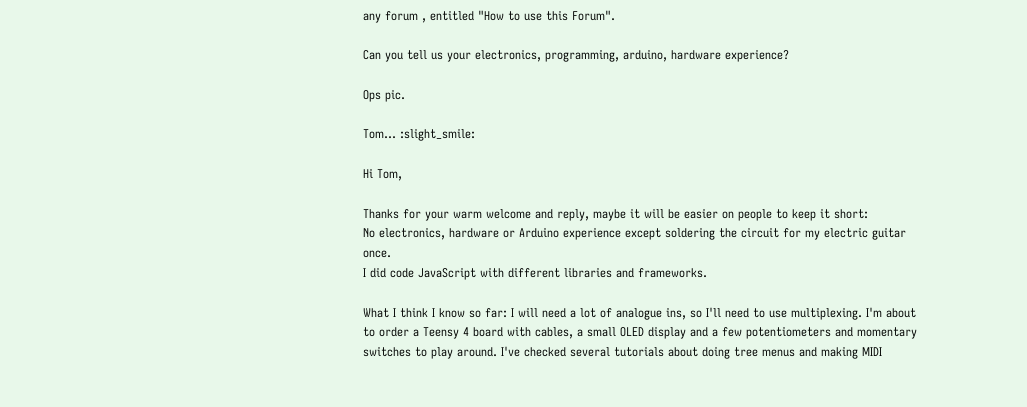any forum , entitled "How to use this Forum".

Can you tell us your electronics, programming, arduino, hardware experience?

Ops pic.

Tom... :slight_smile:

Hi Tom,

Thanks for your warm welcome and reply, maybe it will be easier on people to keep it short:
No electronics, hardware or Arduino experience except soldering the circuit for my electric guitar once.
I did code JavaScript with different libraries and frameworks.

What I think I know so far: I will need a lot of analogue ins, so I'll need to use multiplexing. I'm about to order a Teensy 4 board with cables, a small OLED display and a few potentiometers and momentary switches to play around. I've checked several tutorials about doing tree menus and making MIDI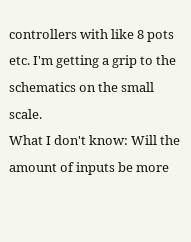controllers with like 8 pots etc. I'm getting a grip to the schematics on the small scale.
What I don't know: Will the amount of inputs be more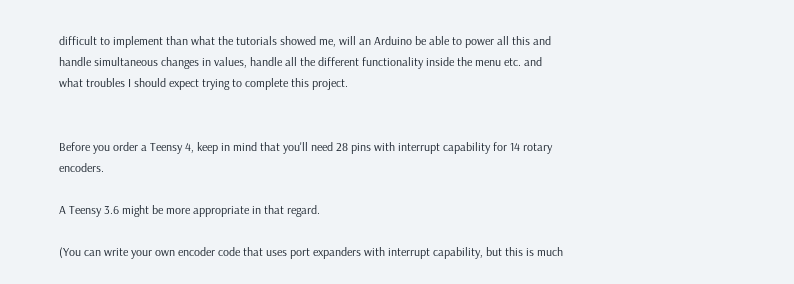difficult to implement than what the tutorials showed me, will an Arduino be able to power all this and handle simultaneous changes in values, handle all the different functionality inside the menu etc. and what troubles I should expect trying to complete this project.


Before you order a Teensy 4, keep in mind that you'll need 28 pins with interrupt capability for 14 rotary encoders.

A Teensy 3.6 might be more appropriate in that regard.

(You can write your own encoder code that uses port expanders with interrupt capability, but this is much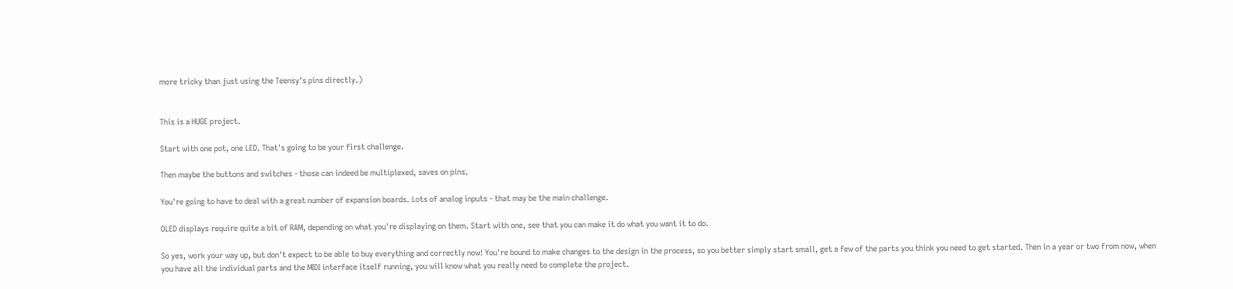more tricky than just using the Teensy's pins directly.)


This is a HUGE project.

Start with one pot, one LED. That's going to be your first challenge.

Then maybe the buttons and switches - those can indeed be multiplexed, saves on pins.

You're going to have to deal with a great number of expansion boards. Lots of analog inputs - that may be the main challenge.

OLED displays require quite a bit of RAM, depending on what you're displaying on them. Start with one, see that you can make it do what you want it to do.

So yes, work your way up, but don't expect to be able to buy everything and correctly now! You're bound to make changes to the design in the process, so you better simply start small, get a few of the parts you think you need to get started. Then in a year or two from now, when you have all the individual parts and the MIDI interface itself running, you will know what you really need to complete the project.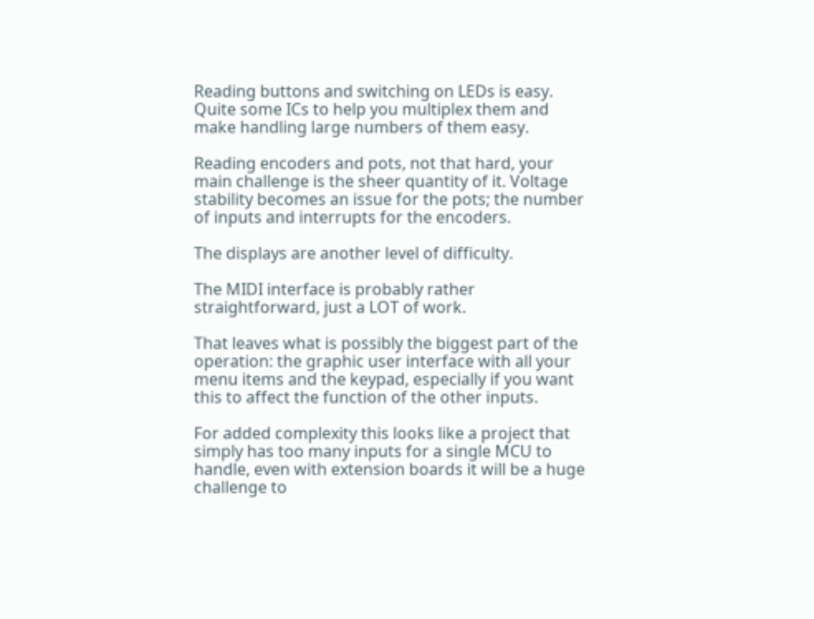Reading buttons and switching on LEDs is easy. Quite some ICs to help you multiplex them and make handling large numbers of them easy.

Reading encoders and pots, not that hard, your main challenge is the sheer quantity of it. Voltage stability becomes an issue for the pots; the number of inputs and interrupts for the encoders.

The displays are another level of difficulty.

The MIDI interface is probably rather straightforward, just a LOT of work.

That leaves what is possibly the biggest part of the operation: the graphic user interface with all your menu items and the keypad, especially if you want this to affect the function of the other inputs.

For added complexity this looks like a project that simply has too many inputs for a single MCU to handle, even with extension boards it will be a huge challenge to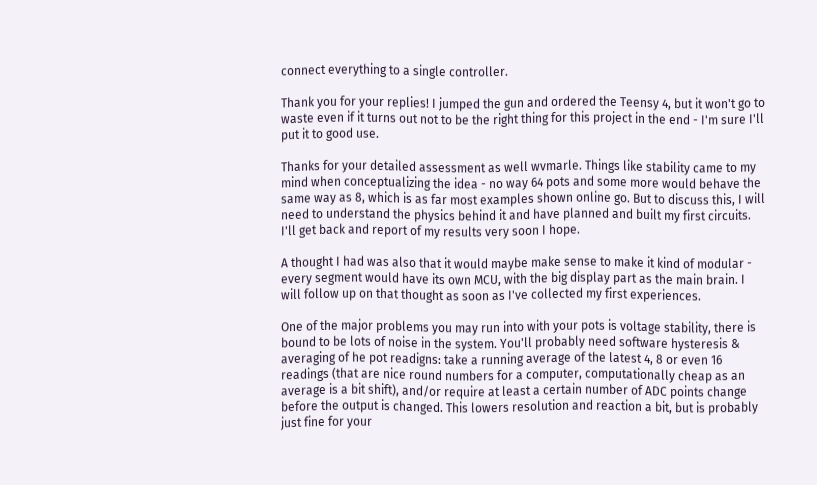connect everything to a single controller.

Thank you for your replies! I jumped the gun and ordered the Teensy 4, but it won't go to waste even if it turns out not to be the right thing for this project in the end - I'm sure I'll put it to good use.

Thanks for your detailed assessment as well wvmarle. Things like stability came to my mind when conceptualizing the idea - no way 64 pots and some more would behave the same way as 8, which is as far most examples shown online go. But to discuss this, I will need to understand the physics behind it and have planned and built my first circuits. I'll get back and report of my results very soon I hope.

A thought I had was also that it would maybe make sense to make it kind of modular - every segment would have its own MCU, with the big display part as the main brain. I will follow up on that thought as soon as I've collected my first experiences.

One of the major problems you may run into with your pots is voltage stability, there is bound to be lots of noise in the system. You'll probably need software hysteresis & averaging of he pot readigns: take a running average of the latest 4, 8 or even 16 readings (that are nice round numbers for a computer, computationally cheap as an average is a bit shift), and/or require at least a certain number of ADC points change before the output is changed. This lowers resolution and reaction a bit, but is probably just fine for your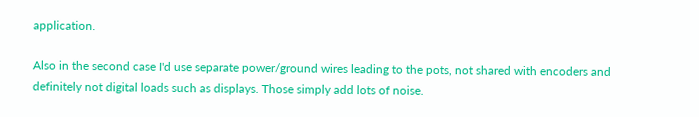application.

Also in the second case I'd use separate power/ground wires leading to the pots, not shared with encoders and definitely not digital loads such as displays. Those simply add lots of noise.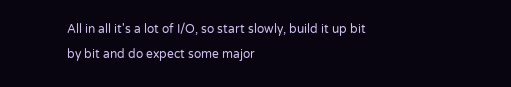All in all it's a lot of I/O, so start slowly, build it up bit by bit and do expect some major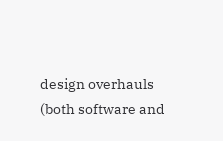design overhauls (both software and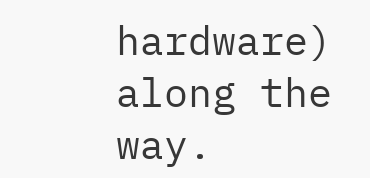hardware) along the way.